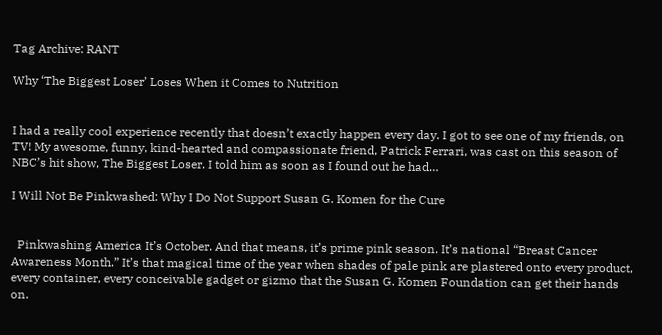Tag Archive: RANT

Why ‘The Biggest Loser’ Loses When it Comes to Nutrition


I had a really cool experience recently that doesn’t exactly happen every day. I got to see one of my friends, on TV! My awesome, funny, kind-hearted and compassionate friend, Patrick Ferrari, was cast on this season of NBC’s hit show, The Biggest Loser. I told him as soon as I found out he had…

I Will Not Be Pinkwashed: Why I Do Not Support Susan G. Komen for the Cure


  Pinkwashing America It’s October. And that means, it’s prime pink season. It’s national “Breast Cancer Awareness Month.” It’s that magical time of the year when shades of pale pink are plastered onto every product, every container, every conceivable gadget or gizmo that the Susan G. Komen Foundation can get their hands on.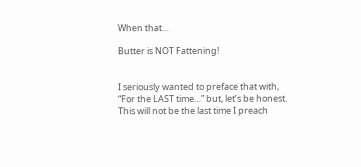When that…

Butter is NOT Fattening!


I seriously wanted to preface that with, “For the LAST time…” but, let’s be honest. This will not be the last time I preach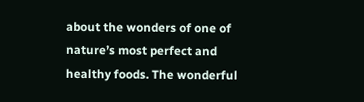about the wonders of one of nature’s most perfect and healthy foods. The wonderful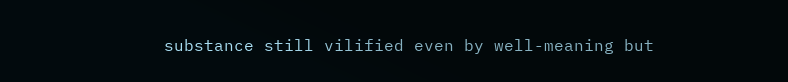substance still vilified even by well-meaning but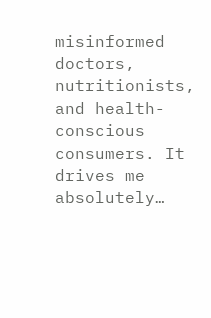misinformed doctors, nutritionists, and health-conscious consumers. It drives me absolutely…